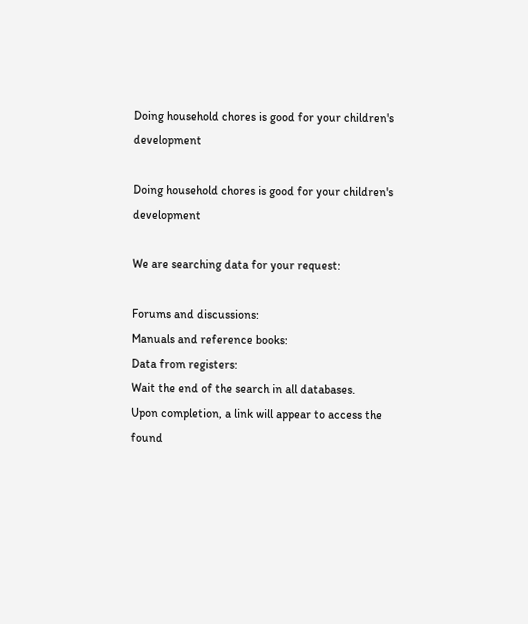Doing household chores is good for your children's development

Doing household chores is good for your children's development

We are searching data for your request:

Forums and discussions:
Manuals and reference books:
Data from registers:
Wait the end of the search in all databases.
Upon completion, a link will appear to access the found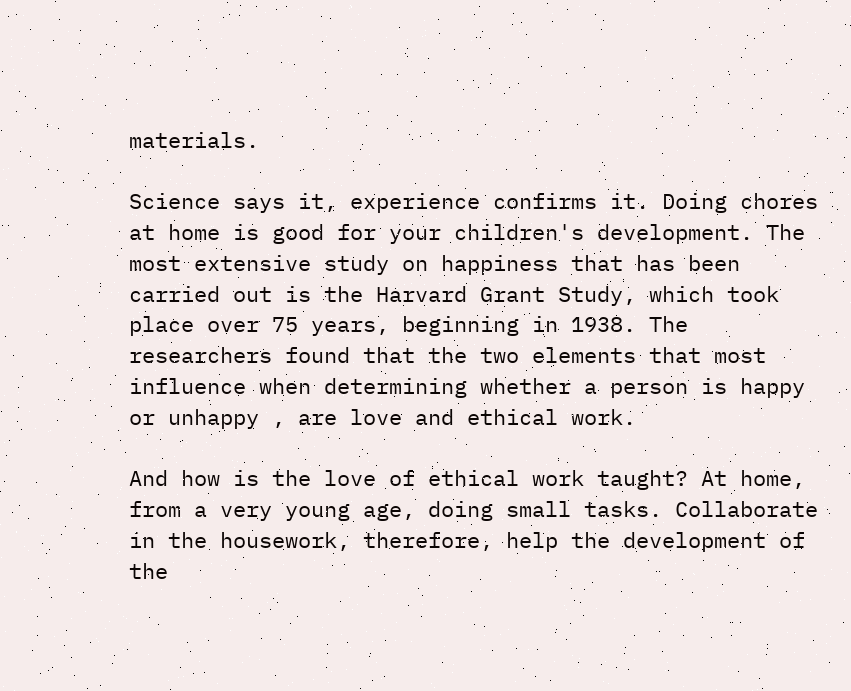materials.

Science says it, experience confirms it. Doing chores at home is good for your children's development. The most extensive study on happiness that has been carried out is the Harvard Grant Study, which took place over 75 years, beginning in 1938. The researchers found that the two elements that most influence when determining whether a person is happy or unhappy , are love and ethical work.

And how is the love of ethical work taught? At home, from a very young age, doing small tasks. Collaborate in the housework, therefore, help the development of the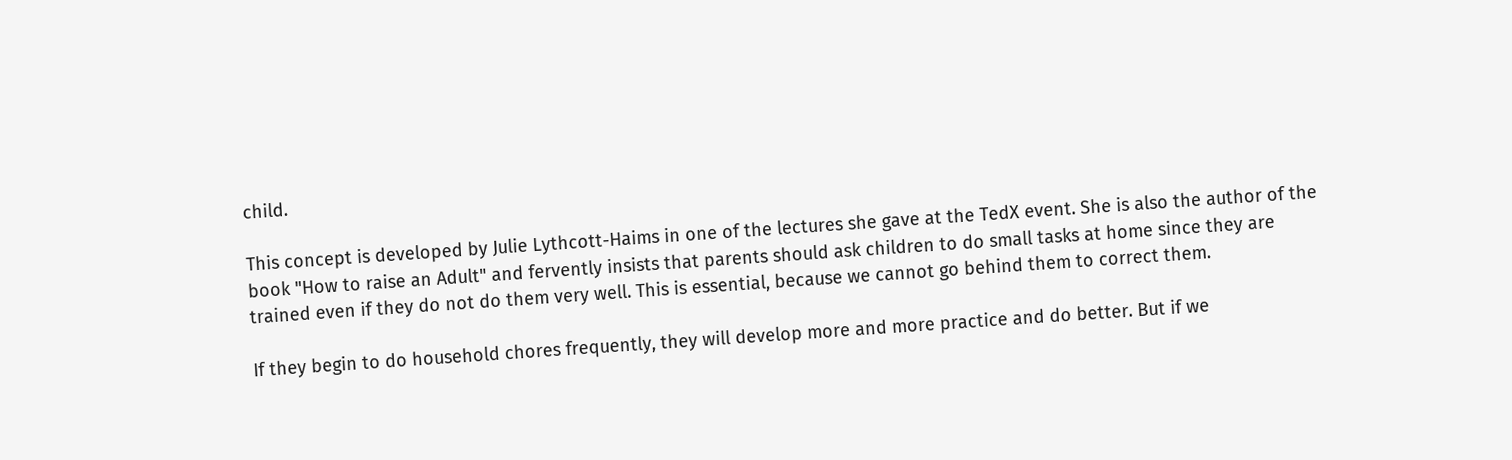child.

This concept is developed by Julie Lythcott-Haims in one of the lectures she gave at the TedX event. She is also the author of the book "How to raise an Adult" and fervently insists that parents should ask children to do small tasks at home since they are trained even if they do not do them very well. This is essential, because we cannot go behind them to correct them.

If they begin to do household chores frequently, they will develop more and more practice and do better. But if we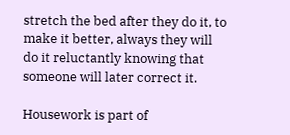stretch the bed after they do it, to make it better, always they will do it reluctantly knowing that someone will later correct it.

Housework is part of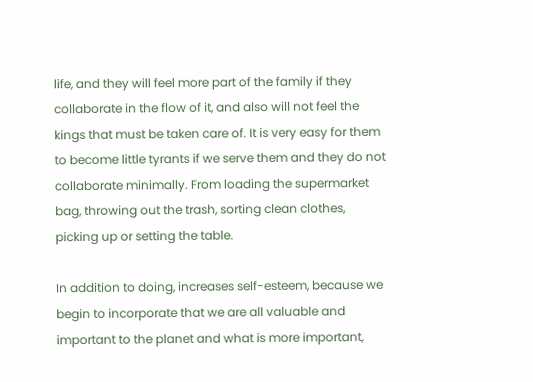life, and they will feel more part of the family if they collaborate in the flow of it, and also will not feel the kings that must be taken care of. It is very easy for them to become little tyrants if we serve them and they do not collaborate minimally. From loading the supermarket bag, throwing out the trash, sorting clean clothes, picking up or setting the table.

In addition to doing, increases self-esteem, because we begin to incorporate that we are all valuable and important to the planet and what is more important,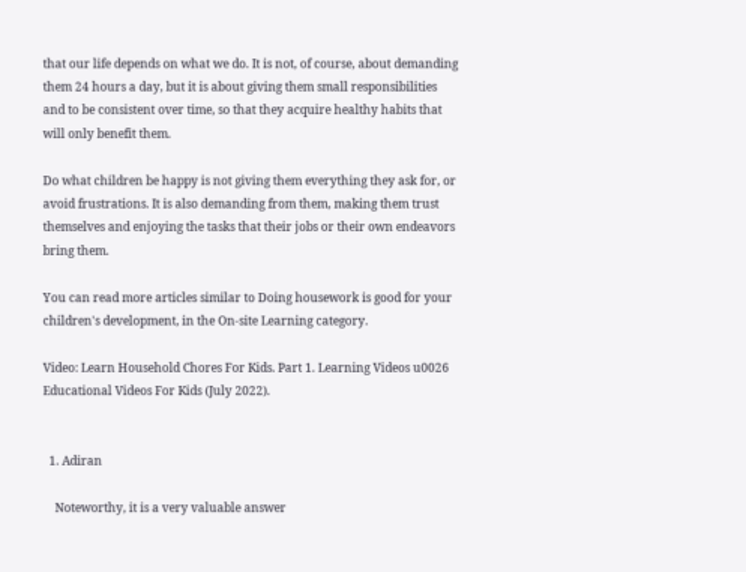that our life depends on what we do. It is not, of course, about demanding them 24 hours a day, but it is about giving them small responsibilities and to be consistent over time, so that they acquire healthy habits that will only benefit them.

Do what children be happy is not giving them everything they ask for, or avoid frustrations. It is also demanding from them, making them trust themselves and enjoying the tasks that their jobs or their own endeavors bring them.

You can read more articles similar to Doing housework is good for your children's development, in the On-site Learning category.

Video: Learn Household Chores For Kids. Part 1. Learning Videos u0026 Educational Videos For Kids (July 2022).


  1. Adiran

    Noteworthy, it is a very valuable answer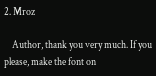2. Mroz

    Author, thank you very much. If you please, make the font on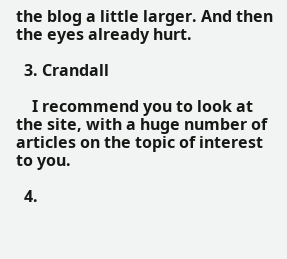the blog a little larger. And then the eyes already hurt.

  3. Crandall

    I recommend you to look at the site, with a huge number of articles on the topic of interest to you.

  4.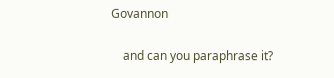Govannon

    and can you paraphrase it?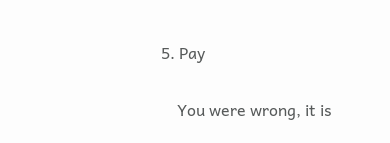5. Pay

    You were wrong, it is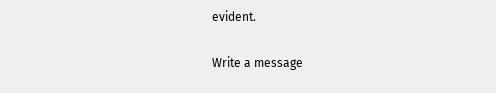evident.

Write a message